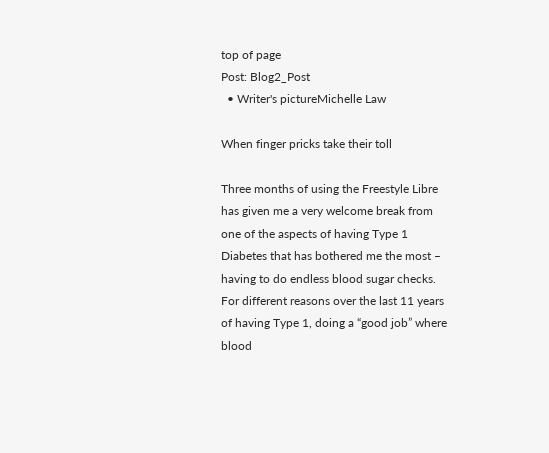top of page
Post: Blog2_Post
  • Writer's pictureMichelle Law

When finger pricks take their toll

Three months of using the Freestyle Libre has given me a very welcome break from one of the aspects of having Type 1 Diabetes that has bothered me the most – having to do endless blood sugar checks. For different reasons over the last 11 years of having Type 1, doing a “good job” where blood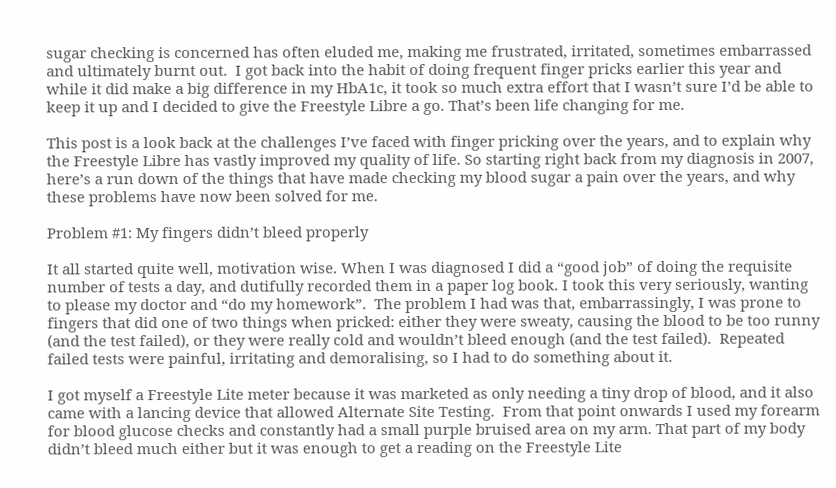sugar checking is concerned has often eluded me, making me frustrated, irritated, sometimes embarrassed and ultimately burnt out.  I got back into the habit of doing frequent finger pricks earlier this year and while it did make a big difference in my HbA1c, it took so much extra effort that I wasn’t sure I’d be able to keep it up and I decided to give the Freestyle Libre a go. That’s been life changing for me.

This post is a look back at the challenges I’ve faced with finger pricking over the years, and to explain why the Freestyle Libre has vastly improved my quality of life. So starting right back from my diagnosis in 2007, here’s a run down of the things that have made checking my blood sugar a pain over the years, and why these problems have now been solved for me.

Problem #1: My fingers didn’t bleed properly

It all started quite well, motivation wise. When I was diagnosed I did a “good job” of doing the requisite number of tests a day, and dutifully recorded them in a paper log book. I took this very seriously, wanting to please my doctor and “do my homework”.  The problem I had was that, embarrassingly, I was prone to fingers that did one of two things when pricked: either they were sweaty, causing the blood to be too runny (and the test failed), or they were really cold and wouldn’t bleed enough (and the test failed).  Repeated failed tests were painful, irritating and demoralising, so I had to do something about it.

I got myself a Freestyle Lite meter because it was marketed as only needing a tiny drop of blood, and it also came with a lancing device that allowed Alternate Site Testing.  From that point onwards I used my forearm for blood glucose checks and constantly had a small purple bruised area on my arm. That part of my body didn’t bleed much either but it was enough to get a reading on the Freestyle Lite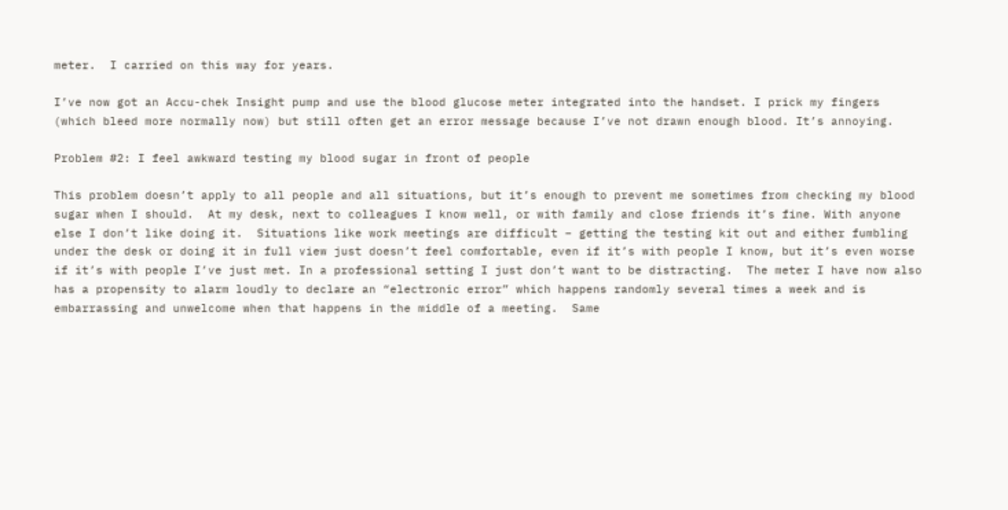meter.  I carried on this way for years.

I’ve now got an Accu-chek Insight pump and use the blood glucose meter integrated into the handset. I prick my fingers (which bleed more normally now) but still often get an error message because I’ve not drawn enough blood. It’s annoying.

Problem #2: I feel awkward testing my blood sugar in front of people

This problem doesn’t apply to all people and all situations, but it’s enough to prevent me sometimes from checking my blood sugar when I should.  At my desk, next to colleagues I know well, or with family and close friends it’s fine. With anyone else I don’t like doing it.  Situations like work meetings are difficult – getting the testing kit out and either fumbling under the desk or doing it in full view just doesn’t feel comfortable, even if it’s with people I know, but it’s even worse if it’s with people I’ve just met. In a professional setting I just don’t want to be distracting.  The meter I have now also has a propensity to alarm loudly to declare an “electronic error” which happens randomly several times a week and is embarrassing and unwelcome when that happens in the middle of a meeting.  Same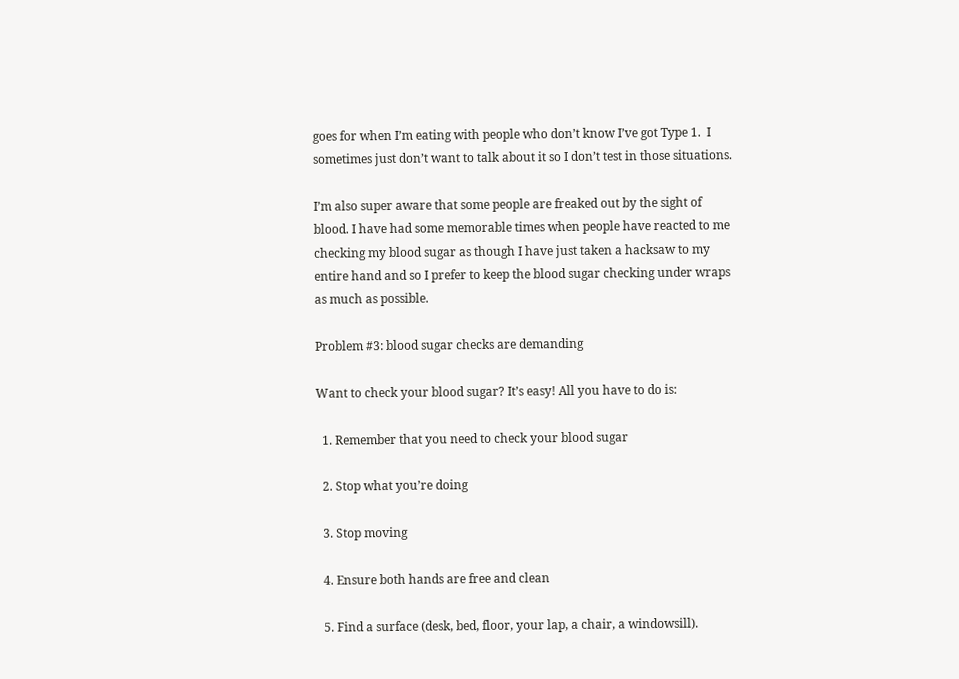goes for when I’m eating with people who don’t know I’ve got Type 1.  I sometimes just don’t want to talk about it so I don’t test in those situations.

I’m also super aware that some people are freaked out by the sight of blood. I have had some memorable times when people have reacted to me checking my blood sugar as though I have just taken a hacksaw to my entire hand and so I prefer to keep the blood sugar checking under wraps as much as possible.

Problem #3: blood sugar checks are demanding

Want to check your blood sugar? It’s easy! All you have to do is:

  1. Remember that you need to check your blood sugar

  2. Stop what you’re doing

  3. Stop moving

  4. Ensure both hands are free and clean

  5. Find a surface (desk, bed, floor, your lap, a chair, a windowsill).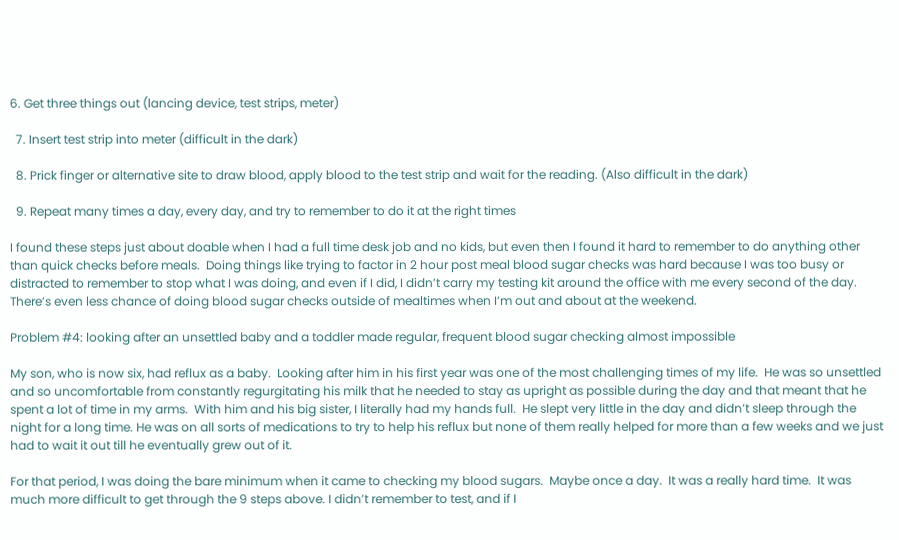6. Get three things out (lancing device, test strips, meter)

  7. Insert test strip into meter (difficult in the dark)

  8. Prick finger or alternative site to draw blood, apply blood to the test strip and wait for the reading. (Also difficult in the dark)

  9. Repeat many times a day, every day, and try to remember to do it at the right times

I found these steps just about doable when I had a full time desk job and no kids, but even then I found it hard to remember to do anything other than quick checks before meals.  Doing things like trying to factor in 2 hour post meal blood sugar checks was hard because I was too busy or distracted to remember to stop what I was doing, and even if I did, I didn’t carry my testing kit around the office with me every second of the day.  There’s even less chance of doing blood sugar checks outside of mealtimes when I’m out and about at the weekend.

Problem #4: looking after an unsettled baby and a toddler made regular, frequent blood sugar checking almost impossible

My son, who is now six, had reflux as a baby.  Looking after him in his first year was one of the most challenging times of my life.  He was so unsettled and so uncomfortable from constantly regurgitating his milk that he needed to stay as upright as possible during the day and that meant that he spent a lot of time in my arms.  With him and his big sister, I literally had my hands full.  He slept very little in the day and didn’t sleep through the night for a long time. He was on all sorts of medications to try to help his reflux but none of them really helped for more than a few weeks and we just had to wait it out till he eventually grew out of it.

For that period, I was doing the bare minimum when it came to checking my blood sugars.  Maybe once a day.  It was a really hard time.  It was much more difficult to get through the 9 steps above. I didn’t remember to test, and if I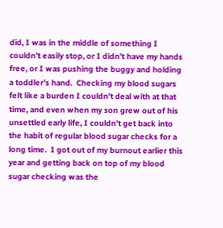did, I was in the middle of something I couldn’t easily stop, or I didn’t have my hands free, or I was pushing the buggy and holding a toddler’s hand.  Checking my blood sugars felt like a burden I couldn’t deal with at that time, and even when my son grew out of his unsettled early life, I couldn’t get back into the habit of regular blood sugar checks for a long time.  I got out of my burnout earlier this year and getting back on top of my blood sugar checking was the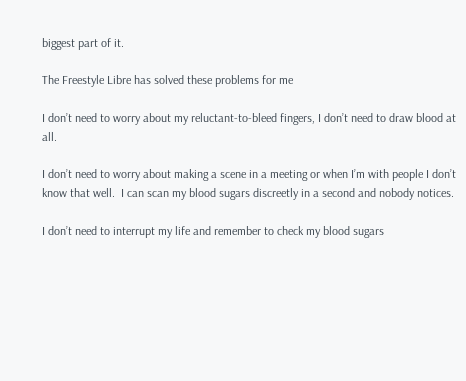biggest part of it.

The Freestyle Libre has solved these problems for me

I don’t need to worry about my reluctant-to-bleed fingers, I don’t need to draw blood at all.

I don’t need to worry about making a scene in a meeting or when I’m with people I don’t know that well.  I can scan my blood sugars discreetly in a second and nobody notices.

I don’t need to interrupt my life and remember to check my blood sugars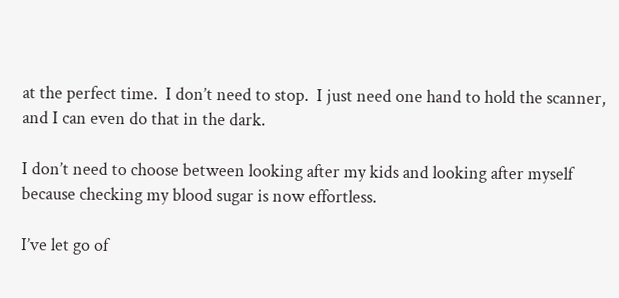at the perfect time.  I don’t need to stop.  I just need one hand to hold the scanner, and I can even do that in the dark.

I don’t need to choose between looking after my kids and looking after myself because checking my blood sugar is now effortless.

I’ve let go of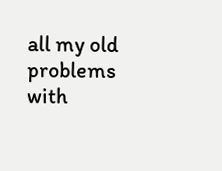all my old problems with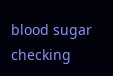blood sugar checking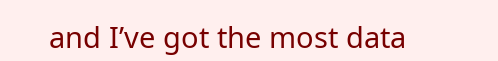and I’ve got the most data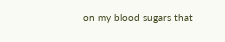on my blood sugars that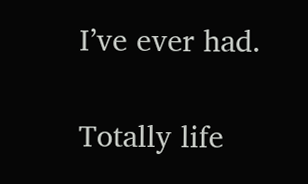I’ve ever had.

Totally life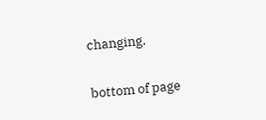changing.


bottom of page